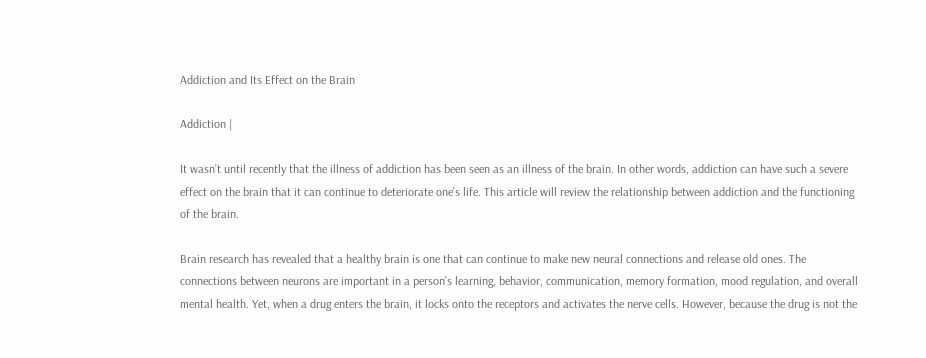Addiction and Its Effect on the Brain

Addiction |

It wasn’t until recently that the illness of addiction has been seen as an illness of the brain. In other words, addiction can have such a severe effect on the brain that it can continue to deteriorate one’s life. This article will review the relationship between addiction and the functioning of the brain.

Brain research has revealed that a healthy brain is one that can continue to make new neural connections and release old ones. The connections between neurons are important in a person’s learning, behavior, communication, memory formation, mood regulation, and overall mental health. Yet, when a drug enters the brain, it locks onto the receptors and activates the nerve cells. However, because the drug is not the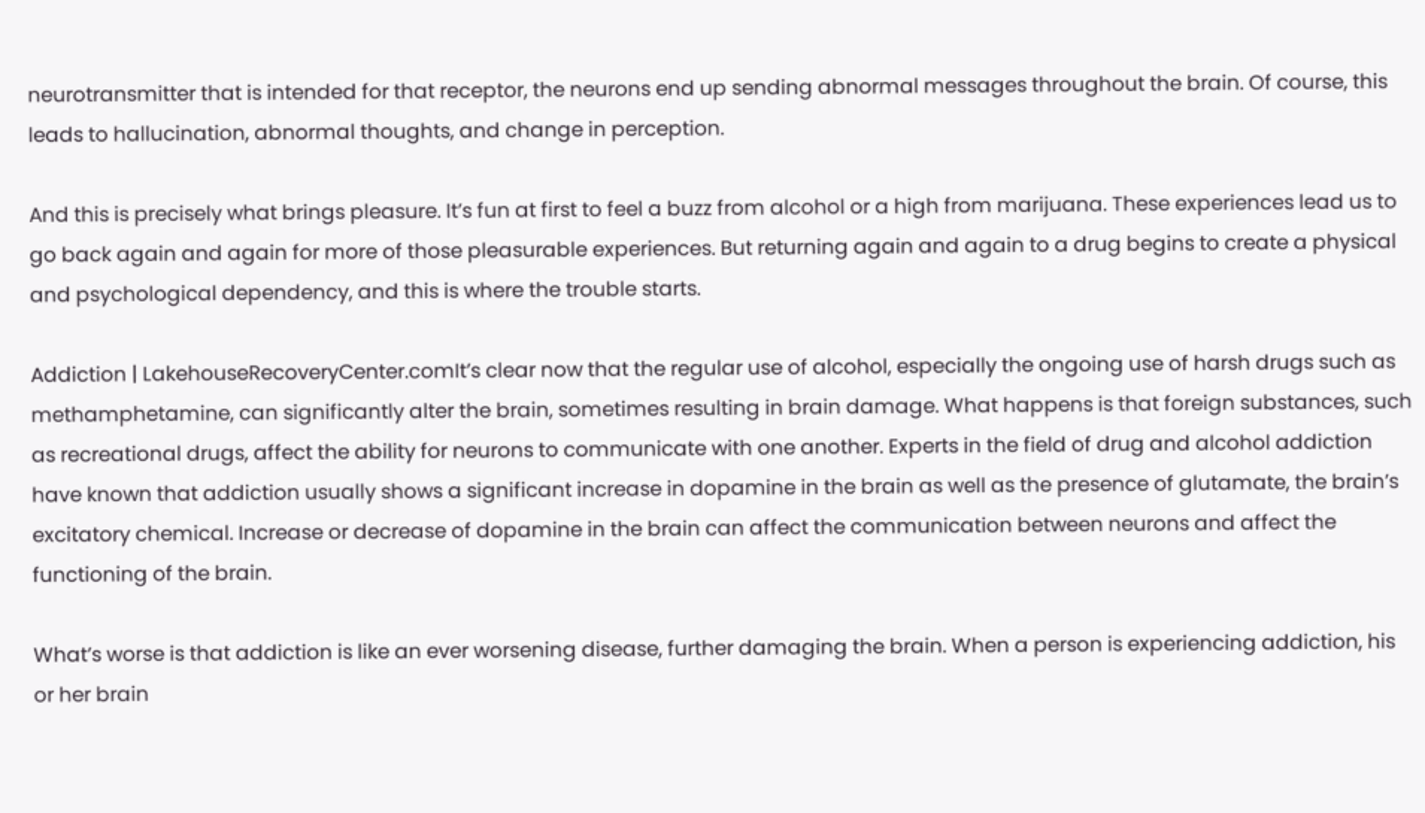neurotransmitter that is intended for that receptor, the neurons end up sending abnormal messages throughout the brain. Of course, this leads to hallucination, abnormal thoughts, and change in perception.

And this is precisely what brings pleasure. It’s fun at first to feel a buzz from alcohol or a high from marijuana. These experiences lead us to go back again and again for more of those pleasurable experiences. But returning again and again to a drug begins to create a physical and psychological dependency, and this is where the trouble starts.

Addiction | LakehouseRecoveryCenter.comIt’s clear now that the regular use of alcohol, especially the ongoing use of harsh drugs such as methamphetamine, can significantly alter the brain, sometimes resulting in brain damage. What happens is that foreign substances, such as recreational drugs, affect the ability for neurons to communicate with one another. Experts in the field of drug and alcohol addiction have known that addiction usually shows a significant increase in dopamine in the brain as well as the presence of glutamate, the brain’s excitatory chemical. Increase or decrease of dopamine in the brain can affect the communication between neurons and affect the functioning of the brain.

What’s worse is that addiction is like an ever worsening disease, further damaging the brain. When a person is experiencing addiction, his or her brain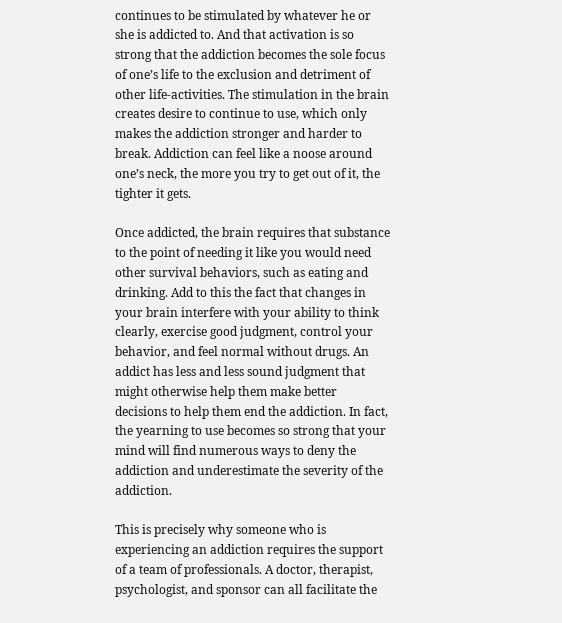continues to be stimulated by whatever he or she is addicted to. And that activation is so strong that the addiction becomes the sole focus of one’s life to the exclusion and detriment of other life-activities. The stimulation in the brain creates desire to continue to use, which only makes the addiction stronger and harder to break. Addiction can feel like a noose around one’s neck, the more you try to get out of it, the tighter it gets.

Once addicted, the brain requires that substance to the point of needing it like you would need other survival behaviors, such as eating and drinking. Add to this the fact that changes in your brain interfere with your ability to think clearly, exercise good judgment, control your behavior, and feel normal without drugs. An addict has less and less sound judgment that might otherwise help them make better decisions to help them end the addiction. In fact, the yearning to use becomes so strong that your mind will find numerous ways to deny the addiction and underestimate the severity of the addiction.

This is precisely why someone who is experiencing an addiction requires the support of a team of professionals. A doctor, therapist, psychologist, and sponsor can all facilitate the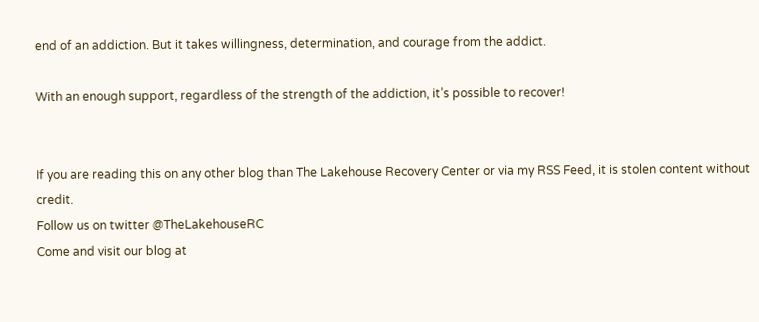end of an addiction. But it takes willingness, determination, and courage from the addict.

With an enough support, regardless of the strength of the addiction, it’s possible to recover!


If you are reading this on any other blog than The Lakehouse Recovery Center or via my RSS Feed, it is stolen content without credit.
Follow us on twitter @TheLakehouseRC
Come and visit our blog at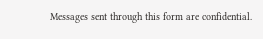Messages sent through this form are confidential.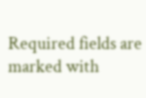Required fields are marked with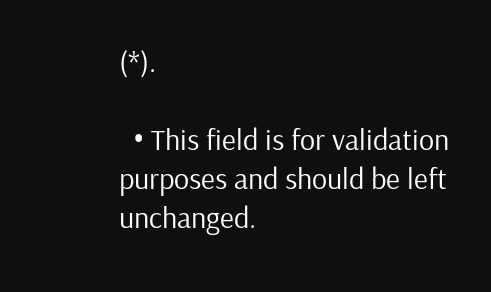(*).

  • This field is for validation purposes and should be left unchanged.